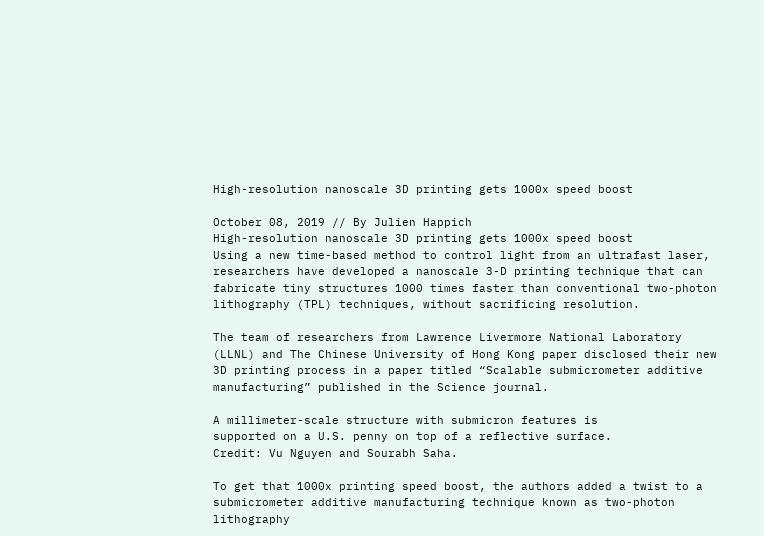High-resolution nanoscale 3D printing gets 1000x speed boost

October 08, 2019 // By Julien Happich
High-resolution nanoscale 3D printing gets 1000x speed boost
Using a new time-based method to control light from an ultrafast laser, researchers have developed a nanoscale 3-D printing technique that can fabricate tiny structures 1000 times faster than conventional two-photon lithography (TPL) techniques, without sacrificing resolution.

The team of researchers from Lawrence Livermore National Laboratory (LLNL) and The Chinese University of Hong Kong paper disclosed their new 3D printing process in a paper titled “Scalable submicrometer additive manufacturing” published in the Science journal.

A millimeter-scale structure with submicron features is
supported on a U.S. penny on top of a reflective surface.
Credit: Vu Nguyen and Sourabh Saha.

To get that 1000x printing speed boost, the authors added a twist to a submicrometer additive manufacturing technique known as two-photon lithography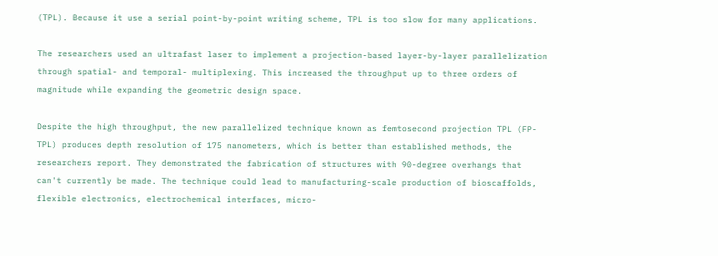(TPL). Because it use a serial point-by-point writing scheme, TPL is too slow for many applications.

The researchers used an ultrafast laser to implement a projection-based layer-by-layer parallelization through spatial- and temporal- multiplexing. This increased the throughput up to three orders of magnitude while expanding the geometric design space.

Despite the high throughput, the new parallelized technique known as femtosecond projection TPL (FP-TPL) produces depth resolution of 175 nanometers, which is better than established methods, the researchers report. They demonstrated the fabrication of structures with 90-degree overhangs that can't currently be made. The technique could lead to manufacturing-scale production of bioscaffolds, flexible electronics, electrochemical interfaces, micro-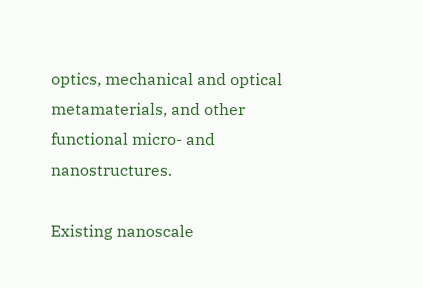optics, mechanical and optical metamaterials, and other functional micro- and nanostructures.

Existing nanoscale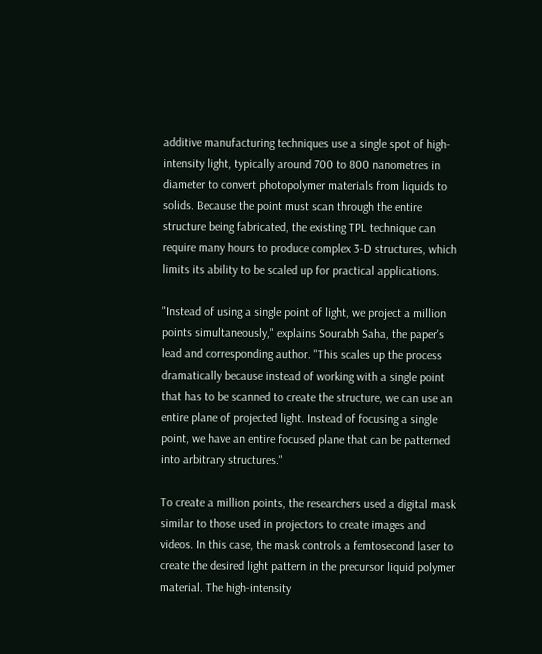additive manufacturing techniques use a single spot of high-intensity light, typically around 700 to 800 nanometres in diameter to convert photopolymer materials from liquids to solids. Because the point must scan through the entire structure being fabricated, the existing TPL technique can require many hours to produce complex 3-D structures, which limits its ability to be scaled up for practical applications.

"Instead of using a single point of light, we project a million points simultaneously," explains Sourabh Saha, the paper's lead and corresponding author. "This scales up the process dramatically because instead of working with a single point that has to be scanned to create the structure, we can use an entire plane of projected light. Instead of focusing a single point, we have an entire focused plane that can be patterned into arbitrary structures."

To create a million points, the researchers used a digital mask similar to those used in projectors to create images and videos. In this case, the mask controls a femtosecond laser to create the desired light pattern in the precursor liquid polymer material. The high-intensity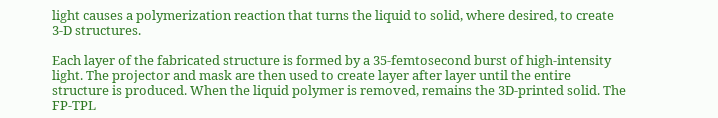light causes a polymerization reaction that turns the liquid to solid, where desired, to create 3-D structures.

Each layer of the fabricated structure is formed by a 35-femtosecond burst of high-intensity light. The projector and mask are then used to create layer after layer until the entire structure is produced. When the liquid polymer is removed, remains the 3D-printed solid. The FP-TPL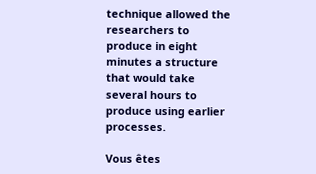technique allowed the researchers to produce in eight minutes a structure that would take several hours to produce using earlier processes.

Vous êtes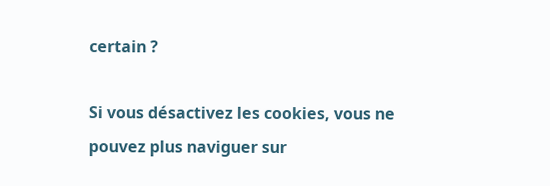certain ?

Si vous désactivez les cookies, vous ne pouvez plus naviguer sur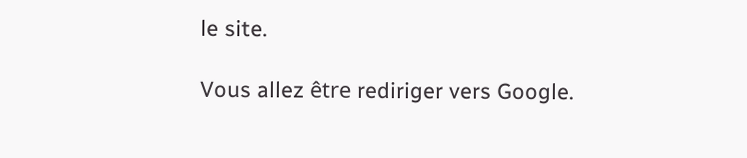le site.

Vous allez être rediriger vers Google.